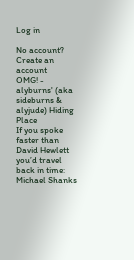Log in

No account? Create an account
OMG! - alyburns' (aka sideburns & alyjude) Hiding Place
If you spoke faster than David Hewlett you’d travel back in time: Michael Shanks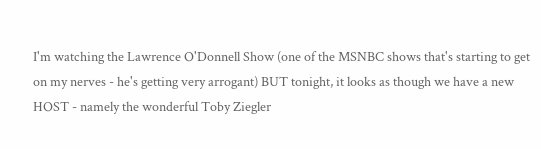I'm watching the Lawrence O'Donnell Show (one of the MSNBC shows that's starting to get on my nerves - he's getting very arrogant) BUT tonight, it looks as though we have a new HOST - namely the wonderful Toby Ziegler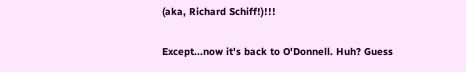(aka, Richard Schiff!)!!!

Except...now it's back to O'Donnell. Huh? Guess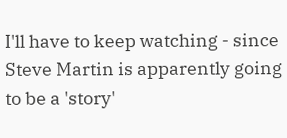I'll have to keep watching - since Steve Martin is apparently going to be a 'story'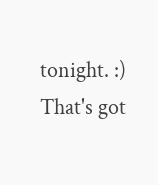tonight. :) That's got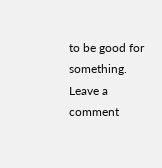to be good for something.
Leave a comment